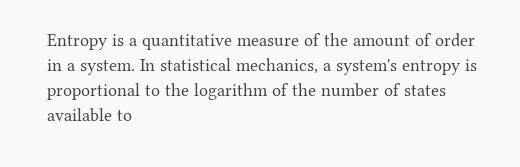Entropy is a quantitative measure of the amount of order in a system. In statistical mechanics, a system's entropy is proportional to the logarithm of the number of states available to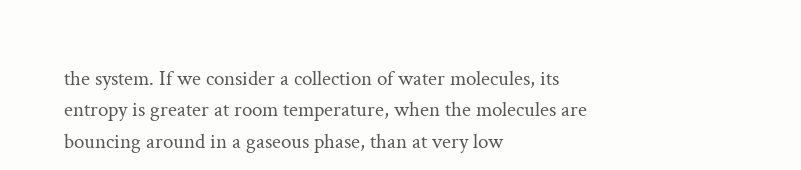the system. If we consider a collection of water molecules, its entropy is greater at room temperature, when the molecules are bouncing around in a gaseous phase, than at very low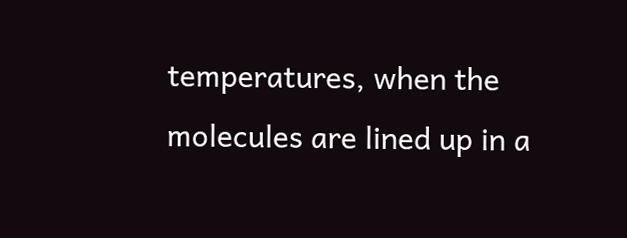temperatures, when the molecules are lined up in a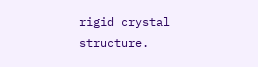rigid crystal structure.